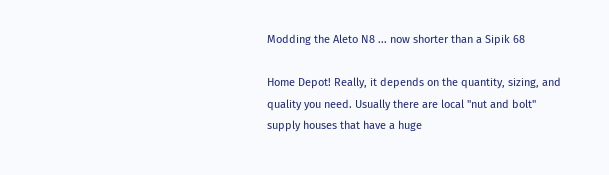Modding the Aleto N8 ... now shorter than a Sipik 68

Home Depot! Really, it depends on the quantity, sizing, and quality you need. Usually there are local "nut and bolt" supply houses that have a huge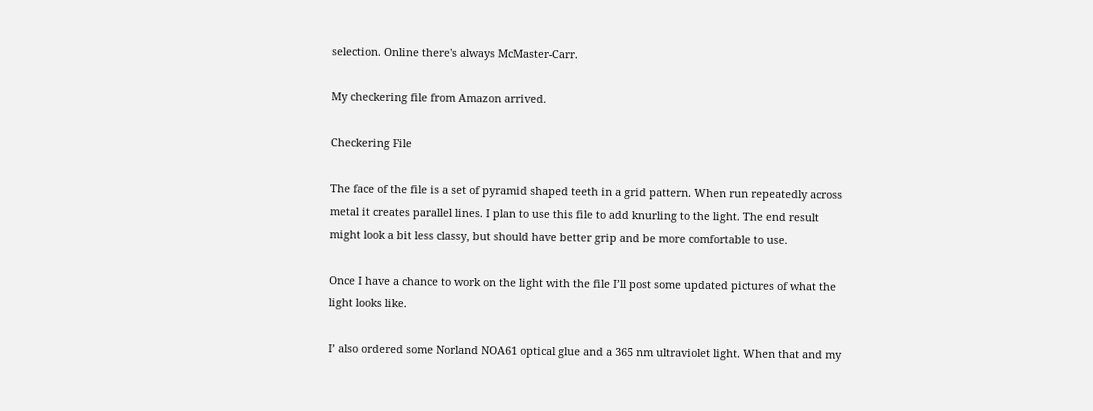selection. Online there's always McMaster-Carr.

My checkering file from Amazon arrived.

Checkering File

The face of the file is a set of pyramid shaped teeth in a grid pattern. When run repeatedly across metal it creates parallel lines. I plan to use this file to add knurling to the light. The end result might look a bit less classy, but should have better grip and be more comfortable to use.

Once I have a chance to work on the light with the file I’ll post some updated pictures of what the light looks like.

I’ also ordered some Norland NOA61 optical glue and a 365 nm ultraviolet light. When that and my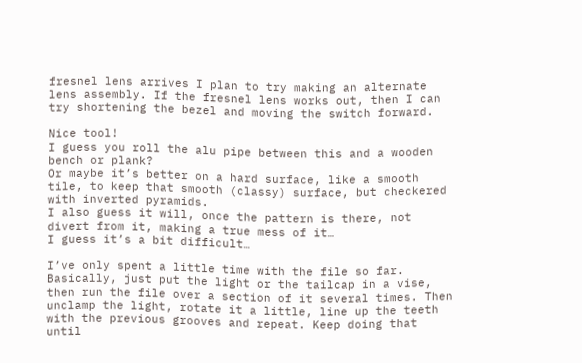fresnel lens arrives I plan to try making an alternate lens assembly. If the fresnel lens works out, then I can try shortening the bezel and moving the switch forward.

Nice tool!
I guess you roll the alu pipe between this and a wooden bench or plank?
Or maybe it’s better on a hard surface, like a smooth tile, to keep that smooth (classy) surface, but checkered with inverted pyramids.
I also guess it will, once the pattern is there, not divert from it, making a true mess of it…
I guess it’s a bit difficult…

I’ve only spent a little time with the file so far. Basically, just put the light or the tailcap in a vise, then run the file over a section of it several times. Then unclamp the light, rotate it a little, line up the teeth with the previous grooves and repeat. Keep doing that until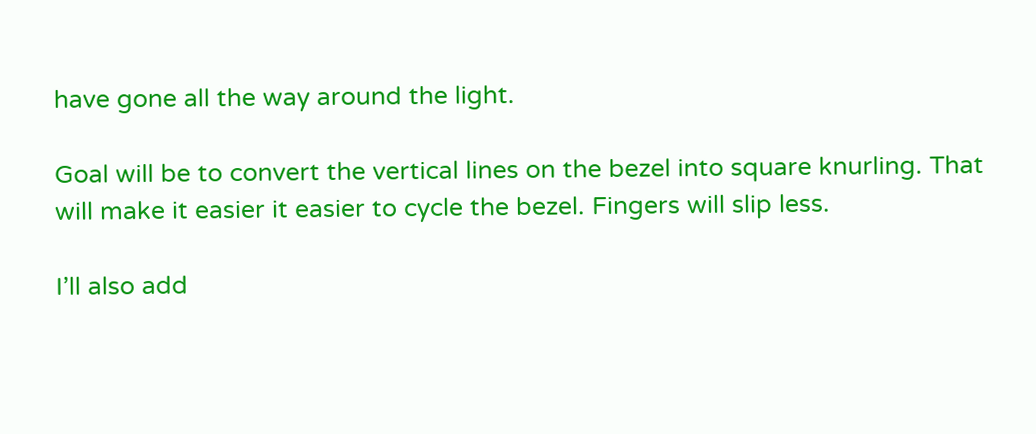have gone all the way around the light.

Goal will be to convert the vertical lines on the bezel into square knurling. That will make it easier it easier to cycle the bezel. Fingers will slip less.

I’ll also add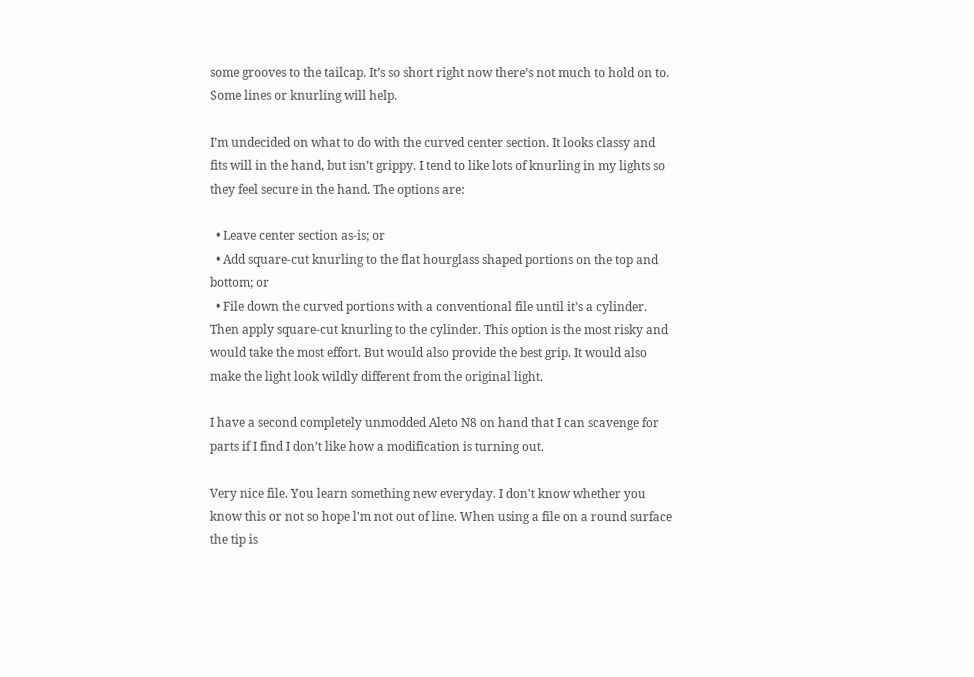some grooves to the tailcap. It’s so short right now there’s not much to hold on to. Some lines or knurling will help.

I’m undecided on what to do with the curved center section. It looks classy and fits will in the hand, but isn’t grippy. I tend to like lots of knurling in my lights so they feel secure in the hand. The options are:

  • Leave center section as-is; or
  • Add square-cut knurling to the flat hourglass shaped portions on the top and bottom; or
  • File down the curved portions with a conventional file until it’s a cylinder. Then apply square-cut knurling to the cylinder. This option is the most risky and would take the most effort. But would also provide the best grip. It would also make the light look wildly different from the original light.

I have a second completely unmodded Aleto N8 on hand that I can scavenge for parts if I find I don’t like how a modification is turning out.

Very nice file. You learn something new everyday. I don't know whether you know this or not so hope l'm not out of line. When using a file on a round surface the tip is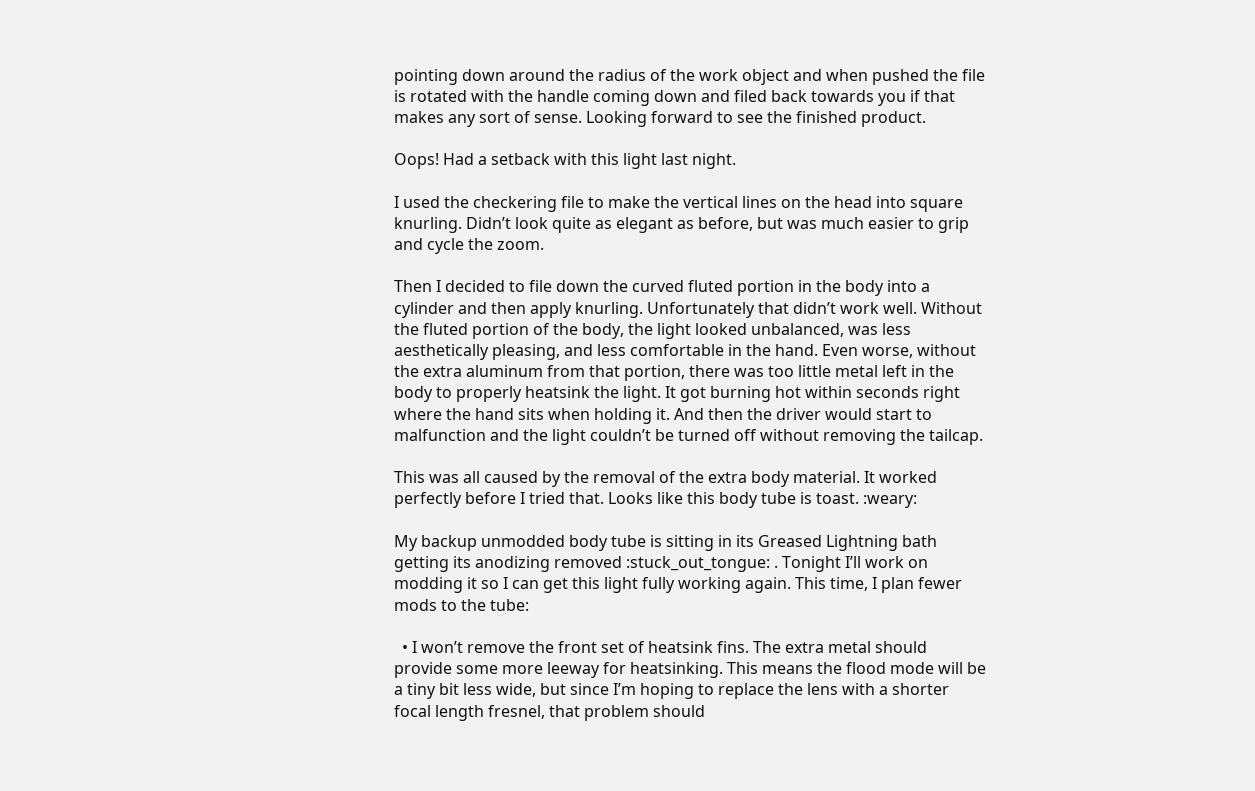pointing down around the radius of the work object and when pushed the file is rotated with the handle coming down and filed back towards you if that makes any sort of sense. Looking forward to see the finished product.

Oops! Had a setback with this light last night.

I used the checkering file to make the vertical lines on the head into square knurling. Didn’t look quite as elegant as before, but was much easier to grip and cycle the zoom.

Then I decided to file down the curved fluted portion in the body into a cylinder and then apply knurling. Unfortunately that didn’t work well. Without the fluted portion of the body, the light looked unbalanced, was less aesthetically pleasing, and less comfortable in the hand. Even worse, without the extra aluminum from that portion, there was too little metal left in the body to properly heatsink the light. It got burning hot within seconds right where the hand sits when holding it. And then the driver would start to malfunction and the light couldn’t be turned off without removing the tailcap.

This was all caused by the removal of the extra body material. It worked perfectly before I tried that. Looks like this body tube is toast. :weary:

My backup unmodded body tube is sitting in its Greased Lightning bath getting its anodizing removed :stuck_out_tongue: . Tonight I’ll work on modding it so I can get this light fully working again. This time, I plan fewer mods to the tube:

  • I won’t remove the front set of heatsink fins. The extra metal should provide some more leeway for heatsinking. This means the flood mode will be a tiny bit less wide, but since I’m hoping to replace the lens with a shorter focal length fresnel, that problem should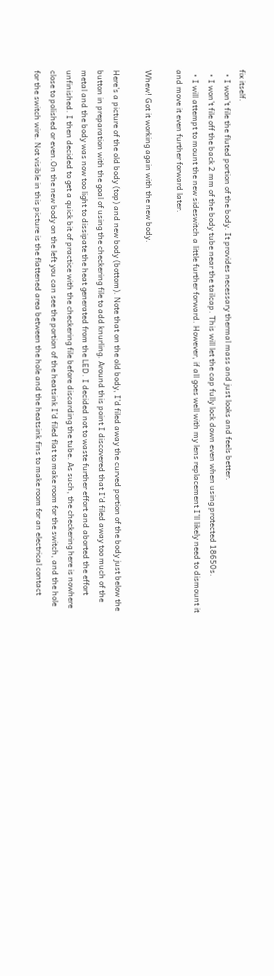fix itself.
  • I won’t file the fluted portion of the body. It provides necessary thermal mass and just looks and feels better.
  • I won’t file off the back 2 mm of the body tube near the tailcap. This will let the cap fully lock down even when using protected 18650s.
  • I will attempt to mount the new sideswitch a little further forward. However, if all goes well with my lens replacement I’ll likely need to dismount it and move it even further forward later.

Whew! Got it working again with the new body.

Here’s a picture of the old body (top) and new body (bottom). Note that on the old body, I’d filed away the curved portion of the body just below the button in preparation with the goal of using the checkering file to add knurling. Around this point I discovered that I’d filed away too much of the metal and the body was now too light to dissipate the heat generated from the LED. I decided not to waste further effort and aborted the effort unfinished. I then decided to get a quick bit of practice with the checkering file before discarding the tube. As such, the checkering here is nowhere close to polished or even.On the new body on the left you can see the portion of the heatsink I’d filed flat to make room for the switch, and the hole for the switch wire. Not visible in this picture is the flattened area between the hole and the heatsink fins to make room for an electrical contact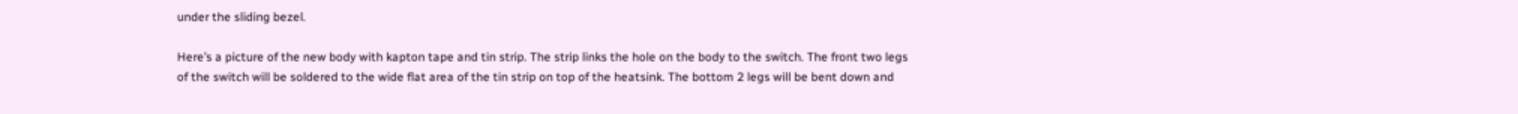under the sliding bezel.

Here’s a picture of the new body with kapton tape and tin strip. The strip links the hole on the body to the switch. The front two legs of the switch will be soldered to the wide flat area of the tin strip on top of the heatsink. The bottom 2 legs will be bent down and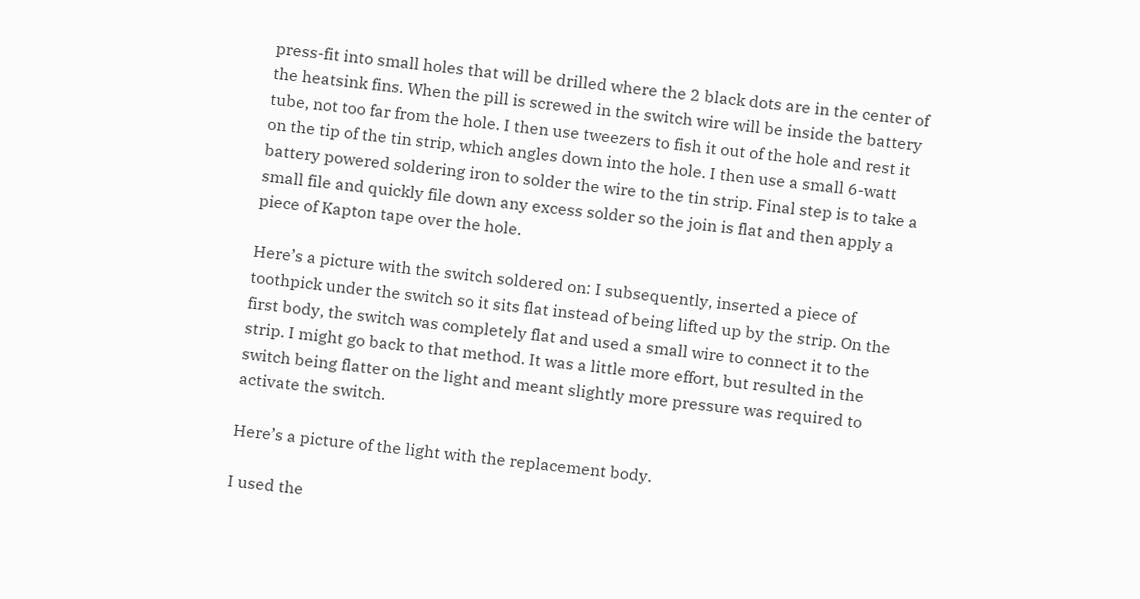press-fit into small holes that will be drilled where the 2 black dots are in the center of the heatsink fins. When the pill is screwed in the switch wire will be inside the battery tube, not too far from the hole. I then use tweezers to fish it out of the hole and rest it on the tip of the tin strip, which angles down into the hole. I then use a small 6-watt battery powered soldering iron to solder the wire to the tin strip. Final step is to take a small file and quickly file down any excess solder so the join is flat and then apply a piece of Kapton tape over the hole.

Here’s a picture with the switch soldered on: I subsequently, inserted a piece of toothpick under the switch so it sits flat instead of being lifted up by the strip. On the first body, the switch was completely flat and used a small wire to connect it to the strip. I might go back to that method. It was a little more effort, but resulted in the switch being flatter on the light and meant slightly more pressure was required to activate the switch.

Here’s a picture of the light with the replacement body.

I used the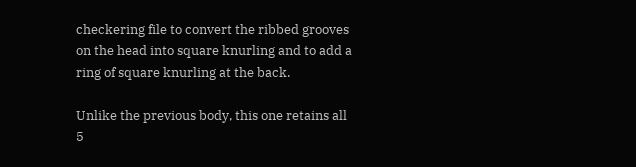checkering file to convert the ribbed grooves on the head into square knurling and to add a ring of square knurling at the back.

Unlike the previous body, this one retains all 5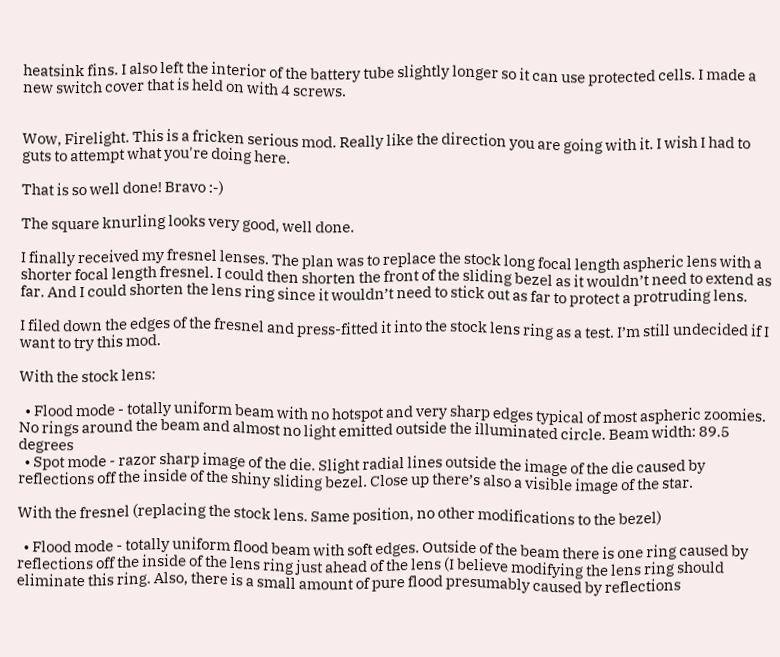heatsink fins. I also left the interior of the battery tube slightly longer so it can use protected cells. I made a new switch cover that is held on with 4 screws.


Wow, Firelight. This is a fricken serious mod. Really like the direction you are going with it. I wish I had to guts to attempt what you're doing here.

That is so well done! Bravo :-)

The square knurling looks very good, well done.

I finally received my fresnel lenses. The plan was to replace the stock long focal length aspheric lens with a shorter focal length fresnel. I could then shorten the front of the sliding bezel as it wouldn’t need to extend as far. And I could shorten the lens ring since it wouldn’t need to stick out as far to protect a protruding lens.

I filed down the edges of the fresnel and press-fitted it into the stock lens ring as a test. I’m still undecided if I want to try this mod.

With the stock lens:

  • Flood mode - totally uniform beam with no hotspot and very sharp edges typical of most aspheric zoomies. No rings around the beam and almost no light emitted outside the illuminated circle. Beam width: 89.5 degrees
  • Spot mode - razor sharp image of the die. Slight radial lines outside the image of the die caused by reflections off the inside of the shiny sliding bezel. Close up there’s also a visible image of the star.

With the fresnel (replacing the stock lens. Same position, no other modifications to the bezel)

  • Flood mode - totally uniform flood beam with soft edges. Outside of the beam there is one ring caused by reflections off the inside of the lens ring just ahead of the lens (I believe modifying the lens ring should eliminate this ring. Also, there is a small amount of pure flood presumably caused by reflections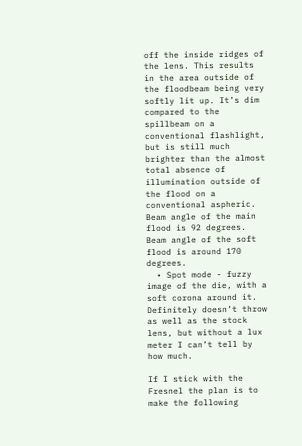off the inside ridges of the lens. This results in the area outside of the floodbeam being very softly lit up. It’s dim compared to the spillbeam on a conventional flashlight, but is still much brighter than the almost total absence of illumination outside of the flood on a conventional aspheric. Beam angle of the main flood is 92 degrees. Beam angle of the soft flood is around 170 degrees.
  • Spot mode - fuzzy image of the die, with a soft corona around it. Definitely doesn’t throw as well as the stock lens, but without a lux meter I can’t tell by how much.

If I stick with the Fresnel the plan is to make the following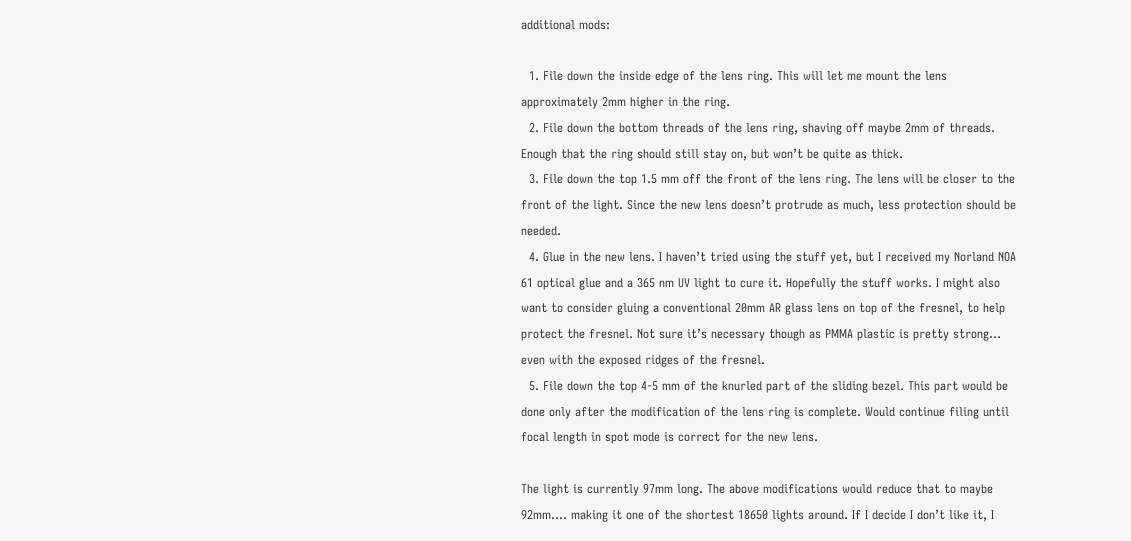additional mods:

  1. File down the inside edge of the lens ring. This will let me mount the lens approximately 2mm higher in the ring.
  2. File down the bottom threads of the lens ring, shaving off maybe 2mm of threads. Enough that the ring should still stay on, but won’t be quite as thick.
  3. File down the top 1.5 mm off the front of the lens ring. The lens will be closer to the front of the light. Since the new lens doesn’t protrude as much, less protection should be needed.
  4. Glue in the new lens. I haven’t tried using the stuff yet, but I received my Norland NOA 61 optical glue and a 365 nm UV light to cure it. Hopefully the stuff works. I might also want to consider gluing a conventional 20mm AR glass lens on top of the fresnel, to help protect the fresnel. Not sure it’s necessary though as PMMA plastic is pretty strong… even with the exposed ridges of the fresnel.
  5. File down the top 4-5 mm of the knurled part of the sliding bezel. This part would be done only after the modification of the lens ring is complete. Would continue filing until focal length in spot mode is correct for the new lens.

The light is currently 97mm long. The above modifications would reduce that to maybe 92mm…. making it one of the shortest 18650 lights around. If I decide I don’t like it, I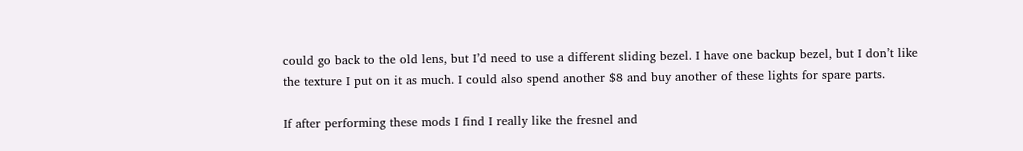could go back to the old lens, but I’d need to use a different sliding bezel. I have one backup bezel, but I don’t like the texture I put on it as much. I could also spend another $8 and buy another of these lights for spare parts.

If after performing these mods I find I really like the fresnel and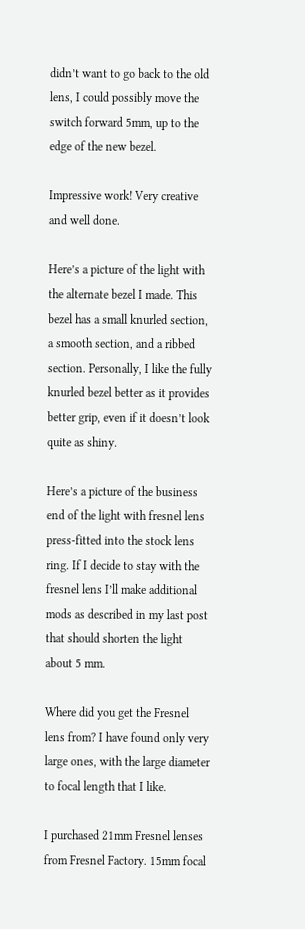didn’t want to go back to the old lens, I could possibly move the switch forward 5mm, up to the edge of the new bezel.

Impressive work! Very creative and well done.

Here’s a picture of the light with the alternate bezel I made. This bezel has a small knurled section, a smooth section, and a ribbed section. Personally, I like the fully knurled bezel better as it provides better grip, even if it doesn’t look quite as shiny.

Here’s a picture of the business end of the light with fresnel lens press-fitted into the stock lens ring. If I decide to stay with the fresnel lens I’ll make additional mods as described in my last post that should shorten the light about 5 mm.

Where did you get the Fresnel lens from? I have found only very large ones, with the large diameter to focal length that I like.

I purchased 21mm Fresnel lenses from Fresnel Factory. 15mm focal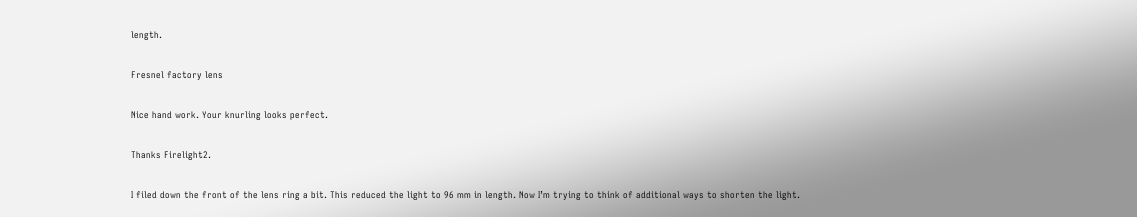length.

Fresnel factory lens

Nice hand work. Your knurling looks perfect.

Thanks Firelight2.

I filed down the front of the lens ring a bit. This reduced the light to 96 mm in length. Now I’m trying to think of additional ways to shorten the light.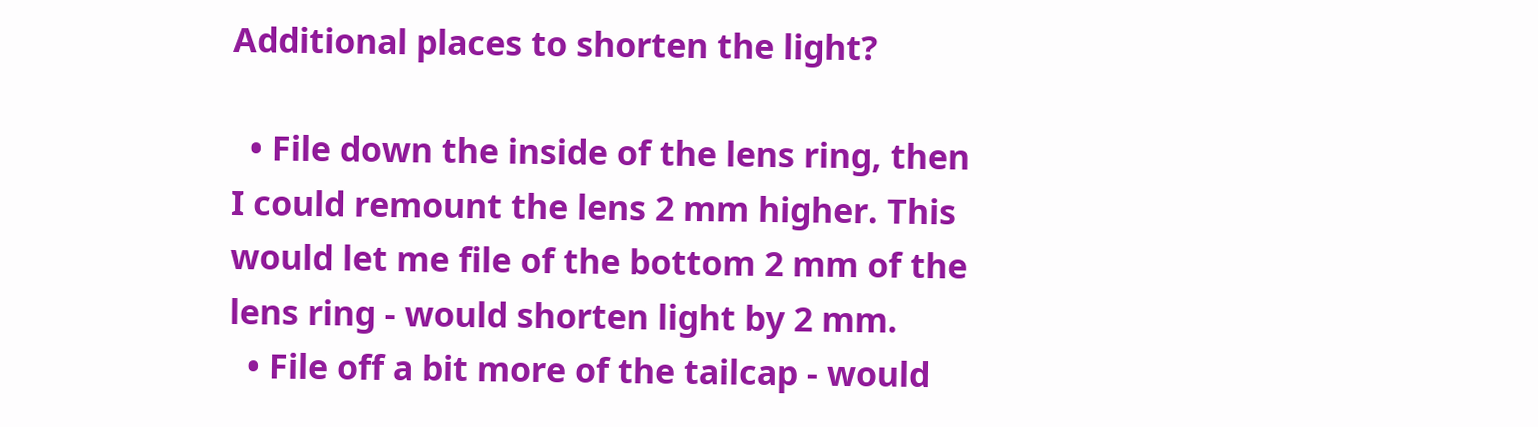Additional places to shorten the light?

  • File down the inside of the lens ring, then I could remount the lens 2 mm higher. This would let me file of the bottom 2 mm of the lens ring - would shorten light by 2 mm.
  • File off a bit more of the tailcap - would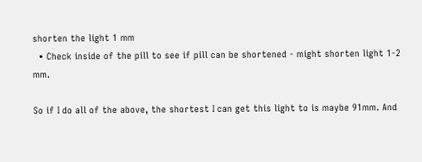shorten the light 1 mm
  • Check inside of the pill to see if pill can be shortened - might shorten light 1-2 mm.

So if I do all of the above, the shortest I can get this light to is maybe 91mm. And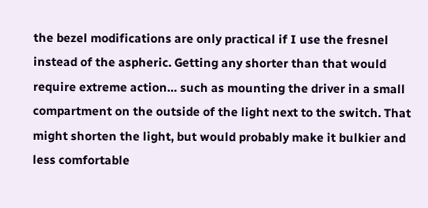the bezel modifications are only practical if I use the fresnel instead of the aspheric. Getting any shorter than that would require extreme action… such as mounting the driver in a small compartment on the outside of the light next to the switch. That might shorten the light, but would probably make it bulkier and less comfortable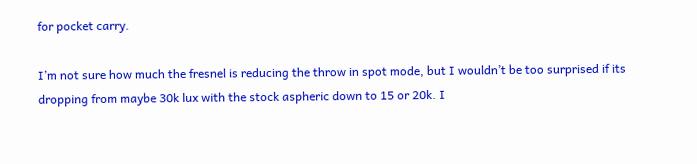for pocket carry.

I’m not sure how much the fresnel is reducing the throw in spot mode, but I wouldn’t be too surprised if its dropping from maybe 30k lux with the stock aspheric down to 15 or 20k. I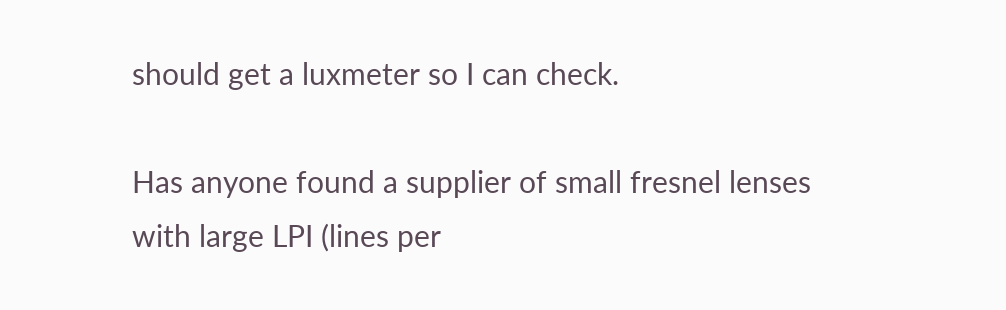should get a luxmeter so I can check.

Has anyone found a supplier of small fresnel lenses with large LPI (lines per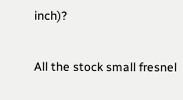inch)?

All the stock small fresnel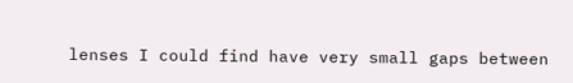lenses I could find have very small gaps between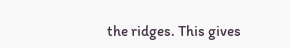the ridges. This gives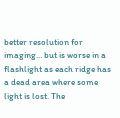better resolution for imaging… but is worse in a flashlight as each ridge has a dead area where some light is lost. The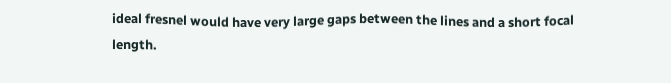ideal fresnel would have very large gaps between the lines and a short focal length.